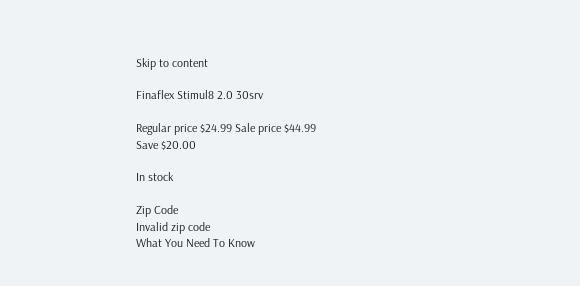Skip to content

Finaflex Stimul8 2.0 30srv

Regular price $24.99 Sale price $44.99
Save $20.00

In stock

Zip Code
Invalid zip code
What You Need To Know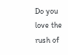Do you love the rush of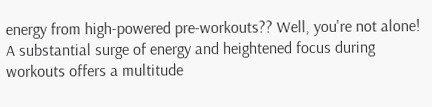energy from high-powered pre-workouts?? Well, you're not alone! A substantial surge of energy and heightened focus during workouts offers a multitude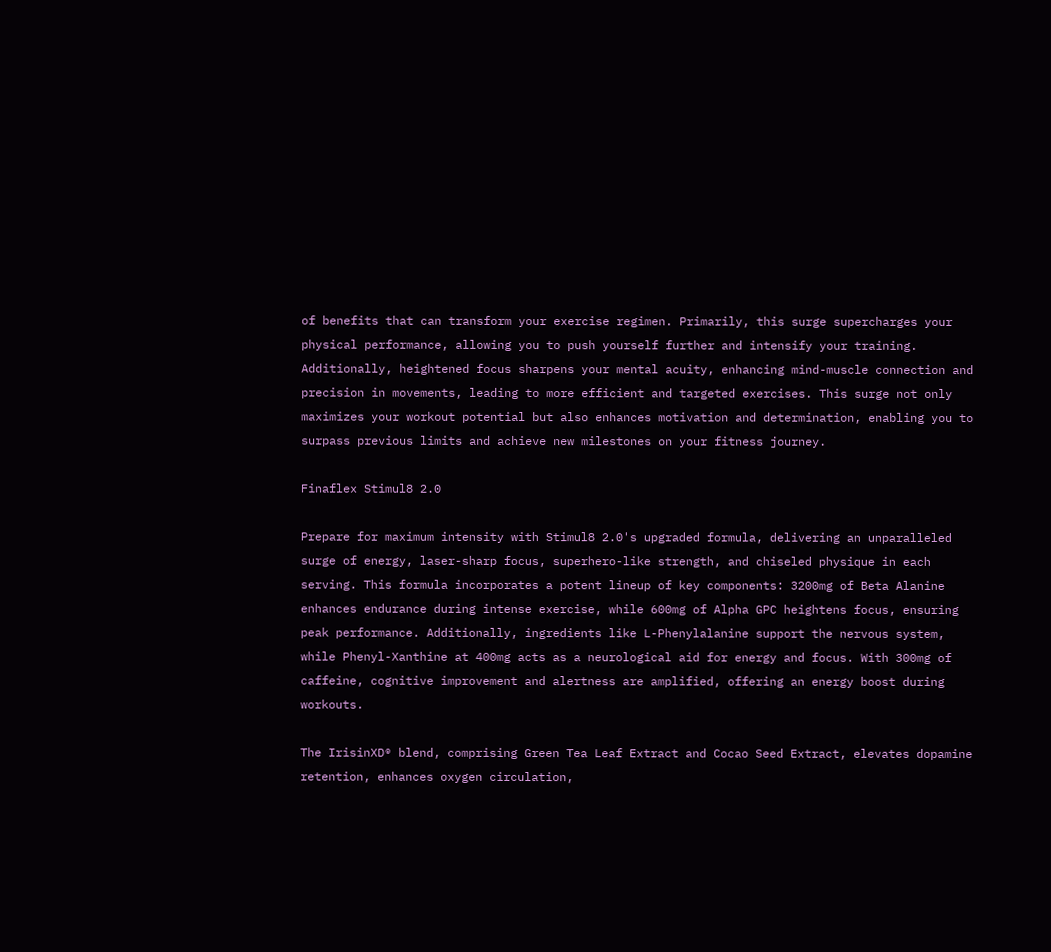of benefits that can transform your exercise regimen. Primarily, this surge supercharges your physical performance, allowing you to push yourself further and intensify your training. Additionally, heightened focus sharpens your mental acuity, enhancing mind-muscle connection and precision in movements, leading to more efficient and targeted exercises. This surge not only maximizes your workout potential but also enhances motivation and determination, enabling you to surpass previous limits and achieve new milestones on your fitness journey.

Finaflex Stimul8 2.0

Prepare for maximum intensity with Stimul8 2.0's upgraded formula, delivering an unparalleled surge of energy, laser-sharp focus, superhero-like strength, and chiseled physique in each serving. This formula incorporates a potent lineup of key components: 3200mg of Beta Alanine enhances endurance during intense exercise, while 600mg of Alpha GPC heightens focus, ensuring peak performance. Additionally, ingredients like L-Phenylalanine support the nervous system, while Phenyl-Xanthine at 400mg acts as a neurological aid for energy and focus. With 300mg of caffeine, cognitive improvement and alertness are amplified, offering an energy boost during workouts.

The IrisinXD® blend, comprising Green Tea Leaf Extract and Cocao Seed Extract, elevates dopamine retention, enhances oxygen circulation,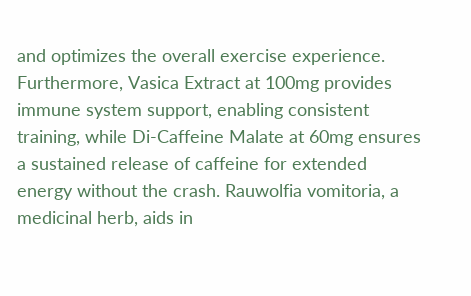and optimizes the overall exercise experience. Furthermore, Vasica Extract at 100mg provides immune system support, enabling consistent training, while Di-Caffeine Malate at 60mg ensures a sustained release of caffeine for extended energy without the crash. Rauwolfia vomitoria, a medicinal herb, aids in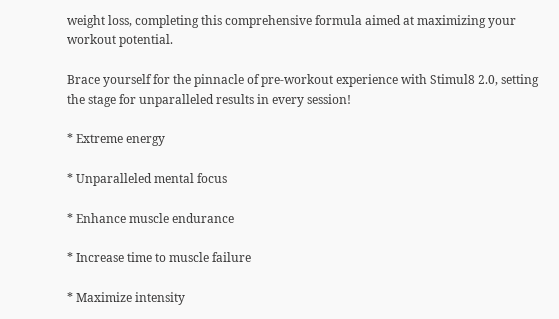weight loss, completing this comprehensive formula aimed at maximizing your workout potential.

Brace yourself for the pinnacle of pre-workout experience with Stimul8 2.0, setting the stage for unparalleled results in every session!

* Extreme energy

* Unparalleled mental focus

* Enhance muscle endurance

* Increase time to muscle failure

* Maximize intensity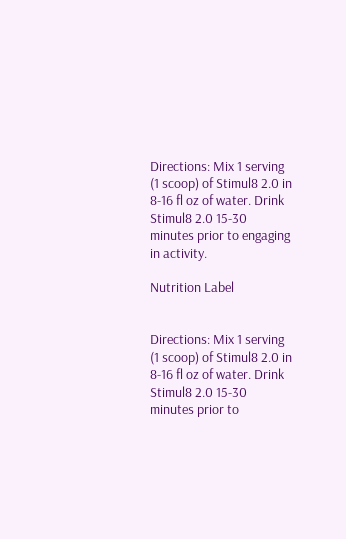Directions: Mix 1 serving (1 scoop) of Stimul8 2.0 in 8-16 fl oz of water. Drink Stimul8 2.0 15-30 minutes prior to engaging in activity.

Nutrition Label


Directions: Mix 1 serving (1 scoop) of Stimul8 2.0 in 8-16 fl oz of water. Drink Stimul8 2.0 15-30 minutes prior to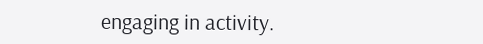engaging in activity.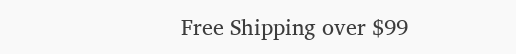Free Shipping over $99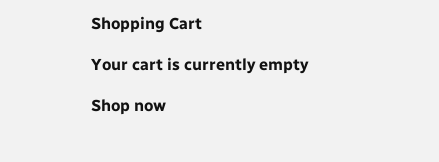Shopping Cart

Your cart is currently empty

Shop now